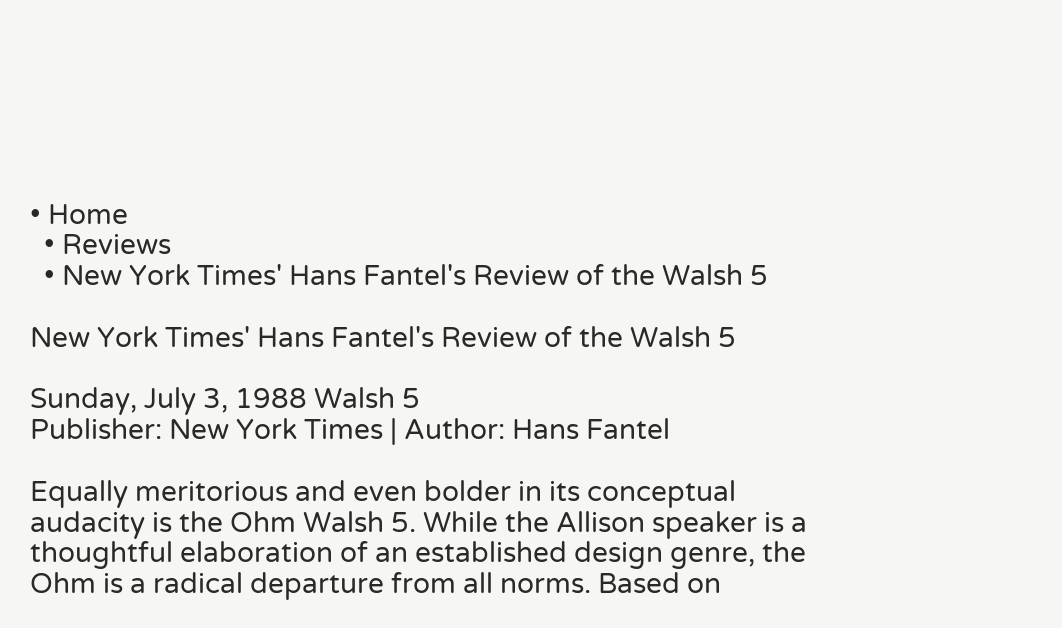• Home
  • Reviews
  • New York Times' Hans Fantel's Review of the Walsh 5

New York Times' Hans Fantel's Review of the Walsh 5

Sunday, July 3, 1988 Walsh 5
Publisher: New York Times | Author: Hans Fantel

Equally meritorious and even bolder in its conceptual audacity is the Ohm Walsh 5. While the Allison speaker is a thoughtful elaboration of an established design genre, the Ohm is a radical departure from all norms. Based on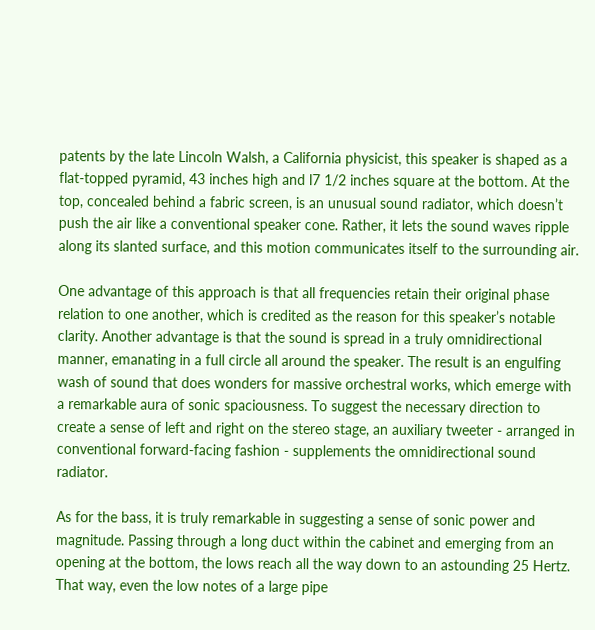patents by the late Lincoln Walsh, a California physicist, this speaker is shaped as a flat-topped pyramid, 43 inches high and l7 1/2 inches square at the bottom. At the top, concealed behind a fabric screen, is an unusual sound radiator, which doesn’t push the air like a conventional speaker cone. Rather, it lets the sound waves ripple along its slanted surface, and this motion communicates itself to the surrounding air.

One advantage of this approach is that all frequencies retain their original phase relation to one another, which is credited as the reason for this speaker’s notable clarity. Another advantage is that the sound is spread in a truly omnidirectional manner, emanating in a full circle all around the speaker. The result is an engulfing wash of sound that does wonders for massive orchestral works, which emerge with a remarkable aura of sonic spaciousness. To suggest the necessary direction to create a sense of left and right on the stereo stage, an auxiliary tweeter - arranged in conventional forward-facing fashion - supplements the omnidirectional sound radiator.

As for the bass, it is truly remarkable in suggesting a sense of sonic power and magnitude. Passing through a long duct within the cabinet and emerging from an opening at the bottom, the lows reach all the way down to an astounding 25 Hertz. That way, even the low notes of a large pipe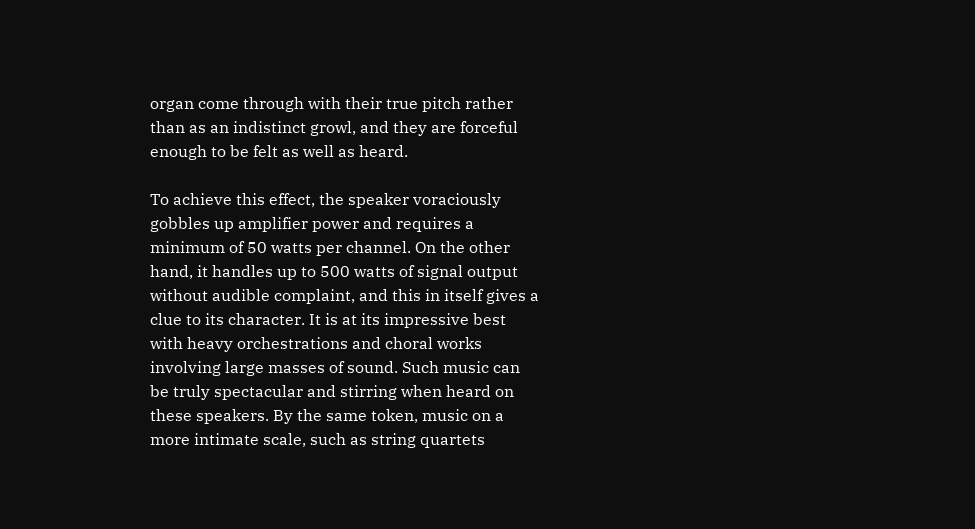organ come through with their true pitch rather than as an indistinct growl, and they are forceful enough to be felt as well as heard.

To achieve this effect, the speaker voraciously gobbles up amplifier power and requires a minimum of 50 watts per channel. On the other hand, it handles up to 500 watts of signal output without audible complaint, and this in itself gives a clue to its character. It is at its impressive best with heavy orchestrations and choral works involving large masses of sound. Such music can be truly spectacular and stirring when heard on these speakers. By the same token, music on a more intimate scale, such as string quartets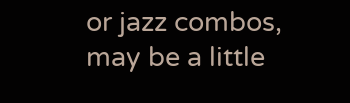or jazz combos, may be a little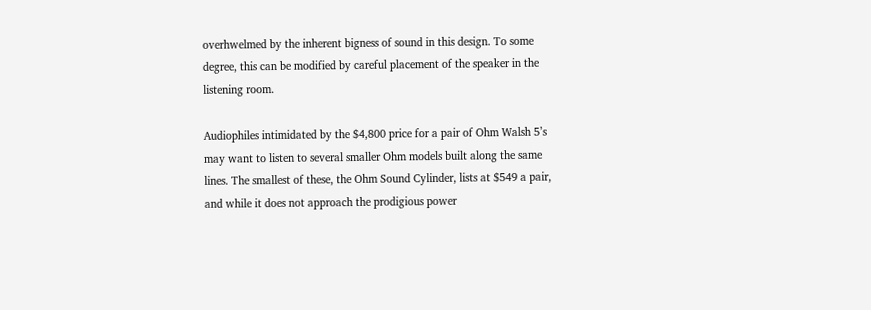overhwelmed by the inherent bigness of sound in this design. To some degree, this can be modified by careful placement of the speaker in the listening room.

Audiophiles intimidated by the $4,800 price for a pair of Ohm Walsh 5’s may want to listen to several smaller Ohm models built along the same lines. The smallest of these, the Ohm Sound Cylinder, lists at $549 a pair, and while it does not approach the prodigious power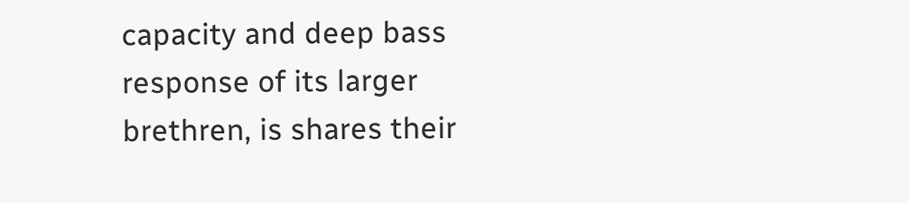capacity and deep bass response of its larger brethren, is shares their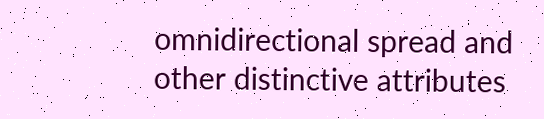omnidirectional spread and other distinctive attributes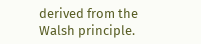derived from the Walsh principle.